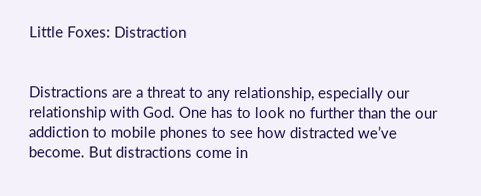Little Foxes: Distraction


Distractions are a threat to any relationship, especially our relationship with God. One has to look no further than the our addiction to mobile phones to see how distracted we’ve become. But distractions come in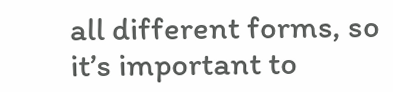all different forms, so it’s important to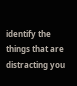identify the things that are distracting you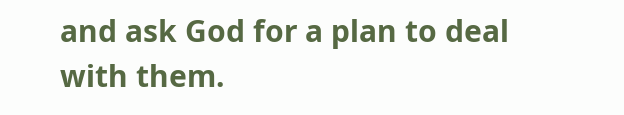and ask God for a plan to deal with them.